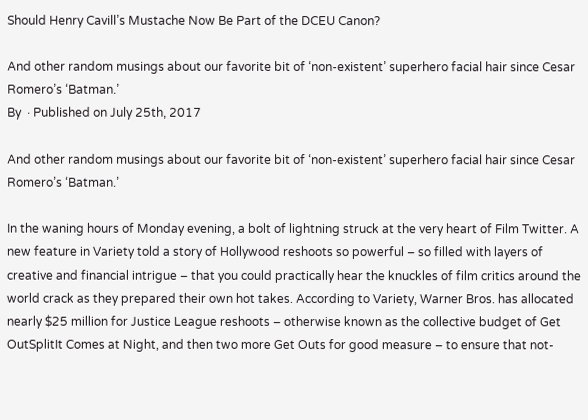Should Henry Cavill’s Mustache Now Be Part of the DCEU Canon?

And other random musings about our favorite bit of ‘non-existent’ superhero facial hair since Cesar Romero’s ‘Batman.’
By  · Published on July 25th, 2017

And other random musings about our favorite bit of ‘non-existent’ superhero facial hair since Cesar Romero’s ‘Batman.’

In the waning hours of Monday evening, a bolt of lightning struck at the very heart of Film Twitter. A new feature in Variety told a story of Hollywood reshoots so powerful – so filled with layers of creative and financial intrigue – that you could practically hear the knuckles of film critics around the world crack as they prepared their own hot takes. According to Variety, Warner Bros. has allocated nearly $25 million for Justice League reshoots – otherwise known as the collective budget of Get OutSplitIt Comes at Night, and then two more Get Outs for good measure – to ensure that not-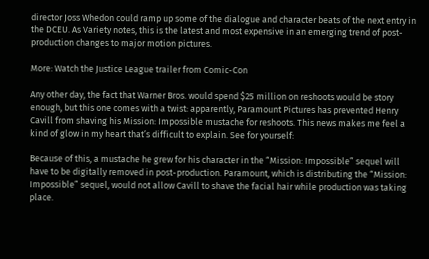director Joss Whedon could ramp up some of the dialogue and character beats of the next entry in the DCEU. As Variety notes, this is the latest and most expensive in an emerging trend of post-production changes to major motion pictures.

More: Watch the Justice League trailer from Comic-Con

Any other day, the fact that Warner Bros. would spend $25 million on reshoots would be story enough, but this one comes with a twist: apparently, Paramount Pictures has prevented Henry Cavill from shaving his Mission: Impossible mustache for reshoots. This news makes me feel a kind of glow in my heart that’s difficult to explain. See for yourself:

Because of this, a mustache he grew for his character in the “Mission: Impossible” sequel will have to be digitally removed in post-production. Paramount, which is distributing the “Mission: Impossible” sequel, would not allow Cavill to shave the facial hair while production was taking place.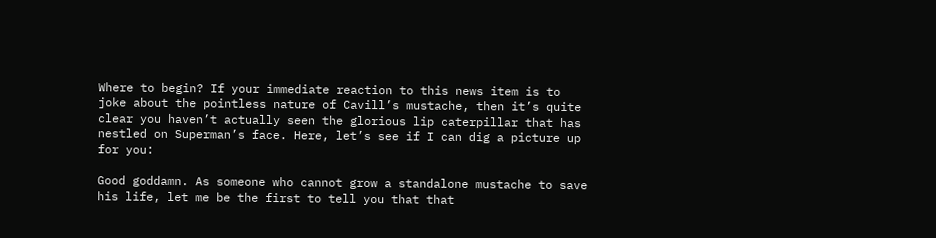Where to begin? If your immediate reaction to this news item is to joke about the pointless nature of Cavill’s mustache, then it’s quite clear you haven’t actually seen the glorious lip caterpillar that has nestled on Superman’s face. Here, let’s see if I can dig a picture up for you:

Good goddamn. As someone who cannot grow a standalone mustache to save his life, let me be the first to tell you that that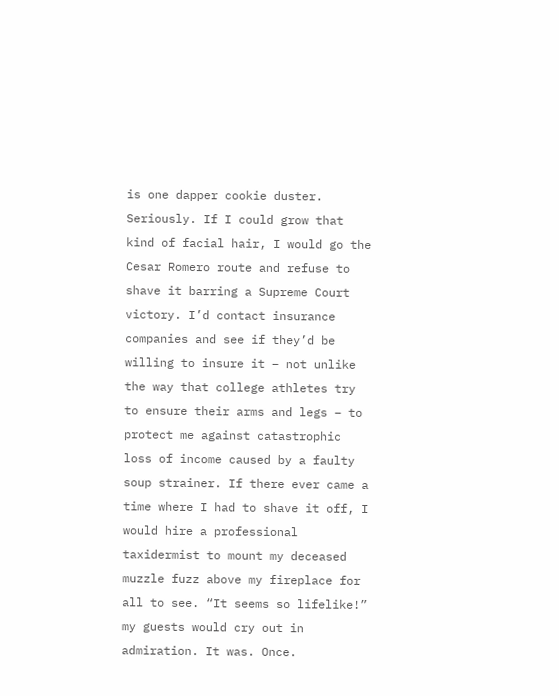is one dapper cookie duster. Seriously. If I could grow that kind of facial hair, I would go the Cesar Romero route and refuse to shave it barring a Supreme Court victory. I’d contact insurance companies and see if they’d be willing to insure it – not unlike the way that college athletes try to ensure their arms and legs – to protect me against catastrophic loss of income caused by a faulty soup strainer. If there ever came a time where I had to shave it off, I would hire a professional taxidermist to mount my deceased muzzle fuzz above my fireplace for all to see. “It seems so lifelike!” my guests would cry out in admiration. It was. Once.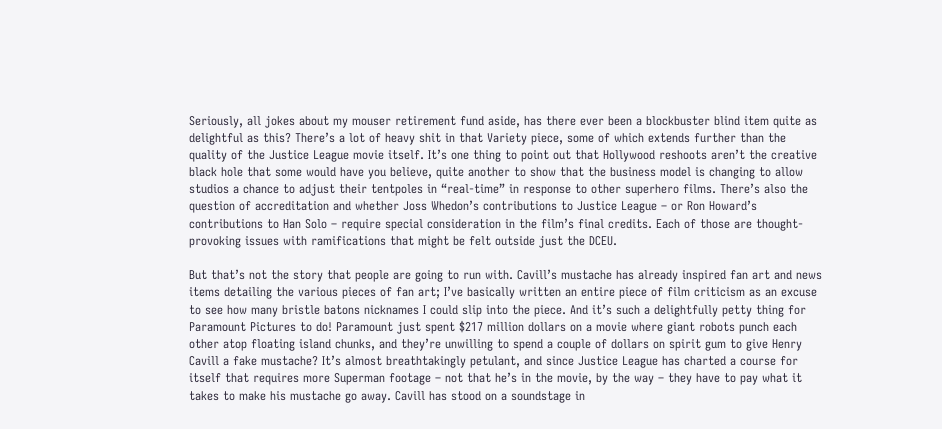Seriously, all jokes about my mouser retirement fund aside, has there ever been a blockbuster blind item quite as delightful as this? There’s a lot of heavy shit in that Variety piece, some of which extends further than the quality of the Justice League movie itself. It’s one thing to point out that Hollywood reshoots aren’t the creative black hole that some would have you believe, quite another to show that the business model is changing to allow studios a chance to adjust their tentpoles in “real-time” in response to other superhero films. There’s also the question of accreditation and whether Joss Whedon’s contributions to Justice League – or Ron Howard’s contributions to Han Solo – require special consideration in the film’s final credits. Each of those are thought-provoking issues with ramifications that might be felt outside just the DCEU.

But that’s not the story that people are going to run with. Cavill’s mustache has already inspired fan art and news items detailing the various pieces of fan art; I’ve basically written an entire piece of film criticism as an excuse to see how many bristle batons nicknames I could slip into the piece. And it’s such a delightfully petty thing for Paramount Pictures to do! Paramount just spent $217 million dollars on a movie where giant robots punch each other atop floating island chunks, and they’re unwilling to spend a couple of dollars on spirit gum to give Henry Cavill a fake mustache? It’s almost breathtakingly petulant, and since Justice League has charted a course for itself that requires more Superman footage – not that he’s in the movie, by the way – they have to pay what it takes to make his mustache go away. Cavill has stood on a soundstage in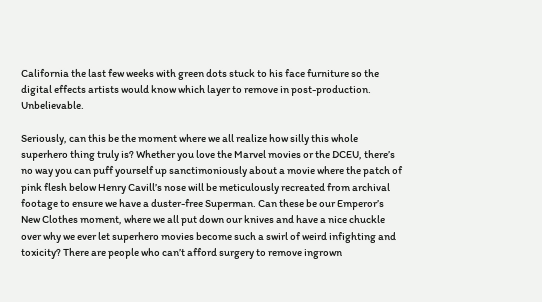California the last few weeks with green dots stuck to his face furniture so the digital effects artists would know which layer to remove in post-production. Unbelievable.

Seriously, can this be the moment where we all realize how silly this whole superhero thing truly is? Whether you love the Marvel movies or the DCEU, there’s no way you can puff yourself up sanctimoniously about a movie where the patch of pink flesh below Henry Cavill’s nose will be meticulously recreated from archival footage to ensure we have a duster-free Superman. Can these be our Emperor’s New Clothes moment, where we all put down our knives and have a nice chuckle over why we ever let superhero movies become such a swirl of weird infighting and toxicity? There are people who can’t afford surgery to remove ingrown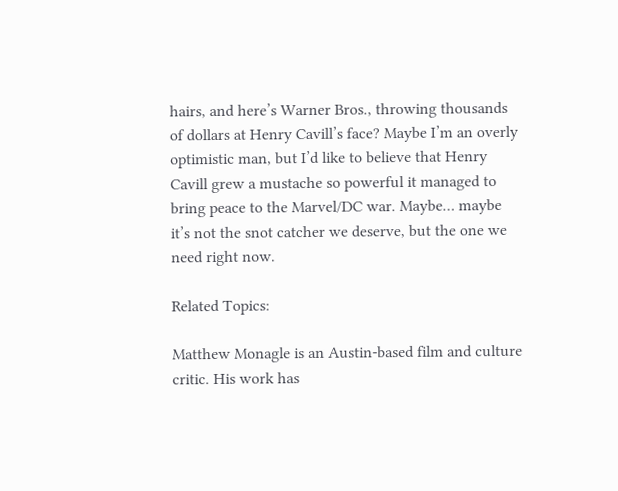hairs, and here’s Warner Bros., throwing thousands of dollars at Henry Cavill’s face? Maybe I’m an overly optimistic man, but I’d like to believe that Henry Cavill grew a mustache so powerful it managed to bring peace to the Marvel/DC war. Maybe… maybe it’s not the snot catcher we deserve, but the one we need right now.

Related Topics:

Matthew Monagle is an Austin-based film and culture critic. His work has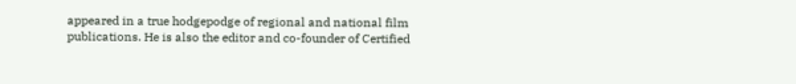appeared in a true hodgepodge of regional and national film publications. He is also the editor and co-founder of Certified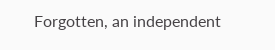Forgotten, an independent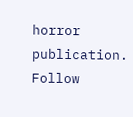horror publication. Follow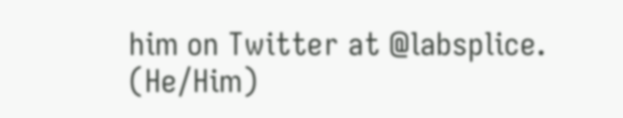him on Twitter at @labsplice. (He/Him)